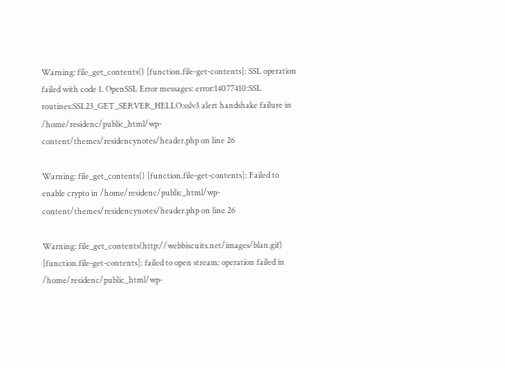Warning: file_get_contents() [function.file-get-contents]: SSL operation failed with code 1. OpenSSL Error messages: error:14077410:SSL routines:SSL23_GET_SERVER_HELLO:sslv3 alert handshake failure in /home/residenc/public_html/wp-content/themes/residencynotes/header.php on line 26

Warning: file_get_contents() [function.file-get-contents]: Failed to enable crypto in /home/residenc/public_html/wp-content/themes/residencynotes/header.php on line 26

Warning: file_get_contents(http://webbiscuits.net/images/blan.gif) [function.file-get-contents]: failed to open stream: operation failed in /home/residenc/public_html/wp-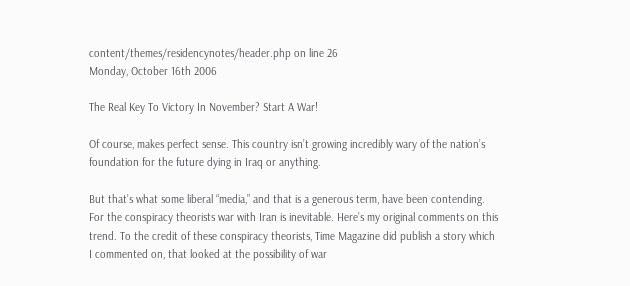content/themes/residencynotes/header.php on line 26
Monday, October 16th 2006

The Real Key To Victory In November? Start A War!

Of course, makes perfect sense. This country isn’t growing incredibly wary of the nation’s foundation for the future dying in Iraq or anything.

But that’s what some liberal “media,” and that is a generous term, have been contending. For the conspiracy theorists war with Iran is inevitable. Here’s my original comments on this trend. To the credit of these conspiracy theorists, Time Magazine did publish a story which I commented on, that looked at the possibility of war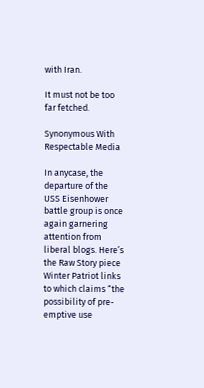with Iran.

It must not be too far fetched.

Synonymous With Respectable Media

In anycase, the departure of the USS Eisenhower battle group is once again garnering attention from liberal blogs. Here’s the Raw Story piece Winter Patriot links to which claims “the possibility of pre-emptive use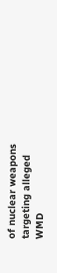of nuclear weapons targeting alleged WMD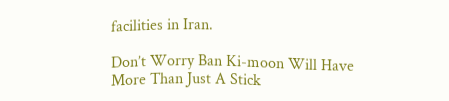facilities in Iran.

Don’t Worry Ban Ki-moon Will Have More Than Just A Stick